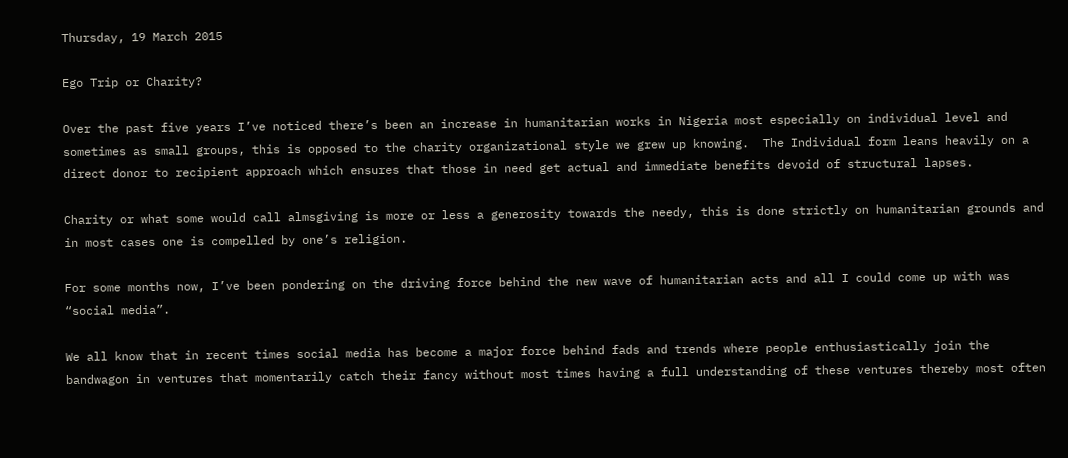Thursday, 19 March 2015

Ego Trip or Charity?

Over the past five years I’ve noticed there’s been an increase in humanitarian works in Nigeria most especially on individual level and sometimes as small groups, this is opposed to the charity organizational style we grew up knowing.  The Individual form leans heavily on a direct donor to recipient approach which ensures that those in need get actual and immediate benefits devoid of structural lapses.

Charity or what some would call almsgiving is more or less a generosity towards the needy, this is done strictly on humanitarian grounds and in most cases one is compelled by one’s religion.

For some months now, I’ve been pondering on the driving force behind the new wave of humanitarian acts and all I could come up with was “social media”.

We all know that in recent times social media has become a major force behind fads and trends where people enthusiastically join the bandwagon in ventures that momentarily catch their fancy without most times having a full understanding of these ventures thereby most often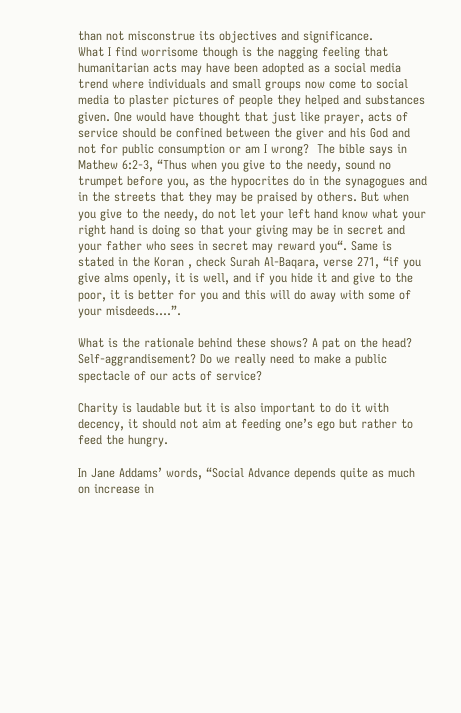than not misconstrue its objectives and significance.
What I find worrisome though is the nagging feeling that humanitarian acts may have been adopted as a social media trend where individuals and small groups now come to social media to plaster pictures of people they helped and substances given. One would have thought that just like prayer, acts of service should be confined between the giver and his God and not for public consumption or am I wrong?  The bible says in Mathew 6:2-3, “Thus when you give to the needy, sound no trumpet before you, as the hypocrites do in the synagogues and in the streets that they may be praised by others. But when you give to the needy, do not let your left hand know what your right hand is doing so that your giving may be in secret and your father who sees in secret may reward you“. Same is stated in the Koran , check Surah Al-Baqara, verse 271, “if you give alms openly, it is well, and if you hide it and give to the poor, it is better for you and this will do away with some of your misdeeds....”.

What is the rationale behind these shows? A pat on the head? Self-aggrandisement? Do we really need to make a public spectacle of our acts of service?

Charity is laudable but it is also important to do it with decency, it should not aim at feeding one’s ego but rather to feed the hungry.

In Jane Addams’ words, “Social Advance depends quite as much on increase in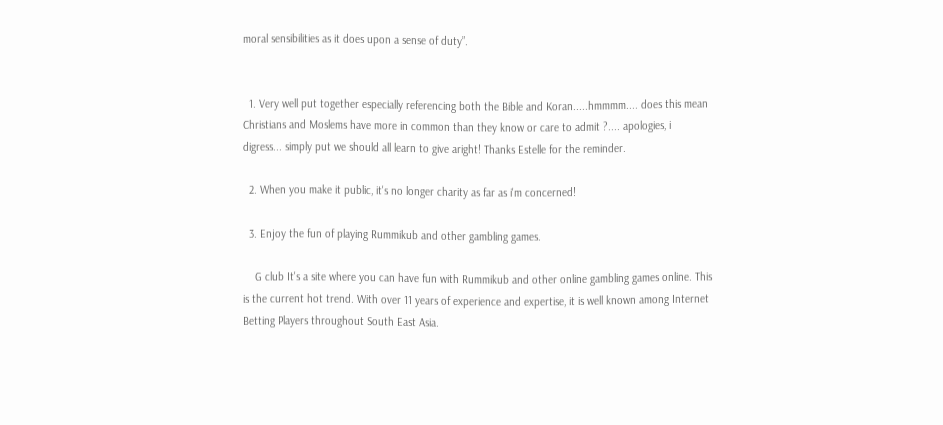moral sensibilities as it does upon a sense of duty”.


  1. Very well put together especially referencing both the Bible and Koran.....hmmmm.... does this mean Christians and Moslems have more in common than they know or care to admit ?.... apologies, i digress... simply put we should all learn to give aright! Thanks Estelle for the reminder.

  2. When you make it public, it's no longer charity as far as i'm concerned!

  3. Enjoy the fun of playing Rummikub and other gambling games.

    G club It's a site where you can have fun with Rummikub and other online gambling games online. This is the current hot trend. With over 11 years of experience and expertise, it is well known among Internet Betting Players throughout South East Asia.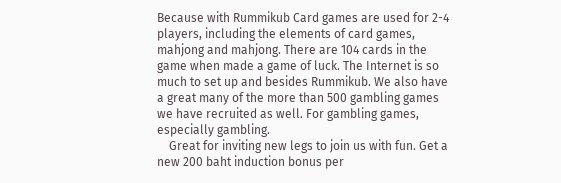Because with Rummikub Card games are used for 2-4 players, including the elements of card games, mahjong and mahjong. There are 104 cards in the game when made a game of luck. The Internet is so much to set up and besides Rummikub. We also have a great many of the more than 500 gambling games we have recruited as well. For gambling games, especially gambling.
    Great for inviting new legs to join us with fun. Get a new 200 baht induction bonus per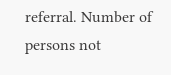referral. Number of persons not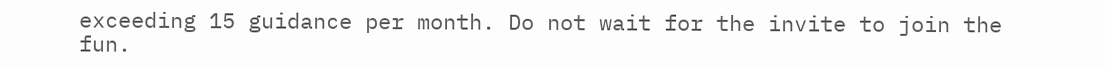exceeding 15 guidance per month. Do not wait for the invite to join the fun.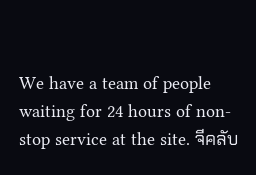We have a team of people waiting for 24 hours of non-stop service at the site. จีคลับ